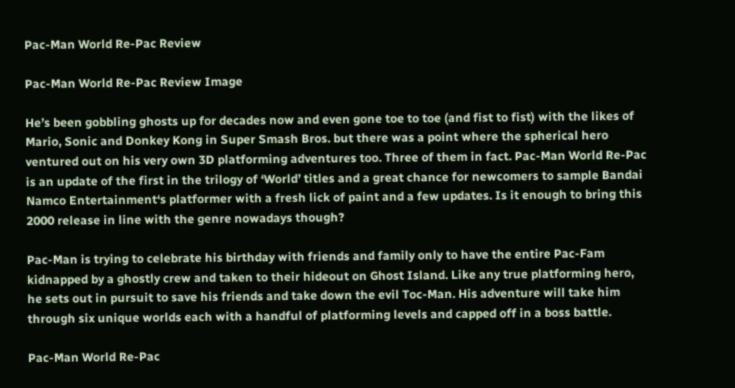Pac-Man World Re-Pac Review

Pac-Man World Re-Pac Review Image

He’s been gobbling ghosts up for decades now and even gone toe to toe (and fist to fist) with the likes of Mario, Sonic and Donkey Kong in Super Smash Bros. but there was a point where the spherical hero ventured out on his very own 3D platforming adventures too. Three of them in fact. Pac-Man World Re-Pac is an update of the first in the trilogy of ‘World’ titles and a great chance for newcomers to sample Bandai Namco Entertainment‘s platformer with a fresh lick of paint and a few updates. Is it enough to bring this 2000 release in line with the genre nowadays though?

Pac-Man is trying to celebrate his birthday with friends and family only to have the entire Pac-Fam kidnapped by a ghostly crew and taken to their hideout on Ghost Island. Like any true platforming hero, he sets out in pursuit to save his friends and take down the evil Toc-Man. His adventure will take him through six unique worlds each with a handful of platforming levels and capped off in a boss battle.

Pac-Man World Re-Pac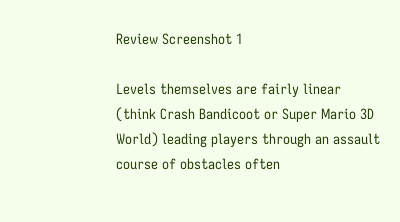Review Screenshot 1

Levels themselves are fairly linear (think Crash Bandicoot or Super Mario 3D World) leading players through an assault course of obstacles often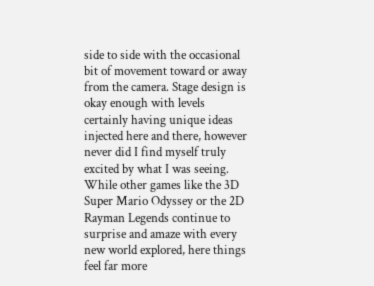side to side with the occasional bit of movement toward or away from the camera. Stage design is okay enough with levels certainly having unique ideas injected here and there, however never did I find myself truly excited by what I was seeing. While other games like the 3D Super Mario Odyssey or the 2D Rayman Legends continue to surprise and amaze with every new world explored, here things feel far more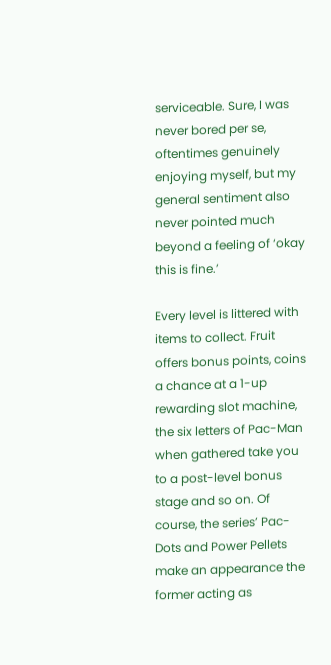serviceable. Sure, I was never bored per se, oftentimes genuinely enjoying myself, but my general sentiment also never pointed much beyond a feeling of ‘okay this is fine.’

Every level is littered with items to collect. Fruit offers bonus points, coins a chance at a 1-up rewarding slot machine, the six letters of Pac-Man when gathered take you to a post-level bonus stage and so on. Of course, the series’ Pac-Dots and Power Pellets make an appearance the former acting as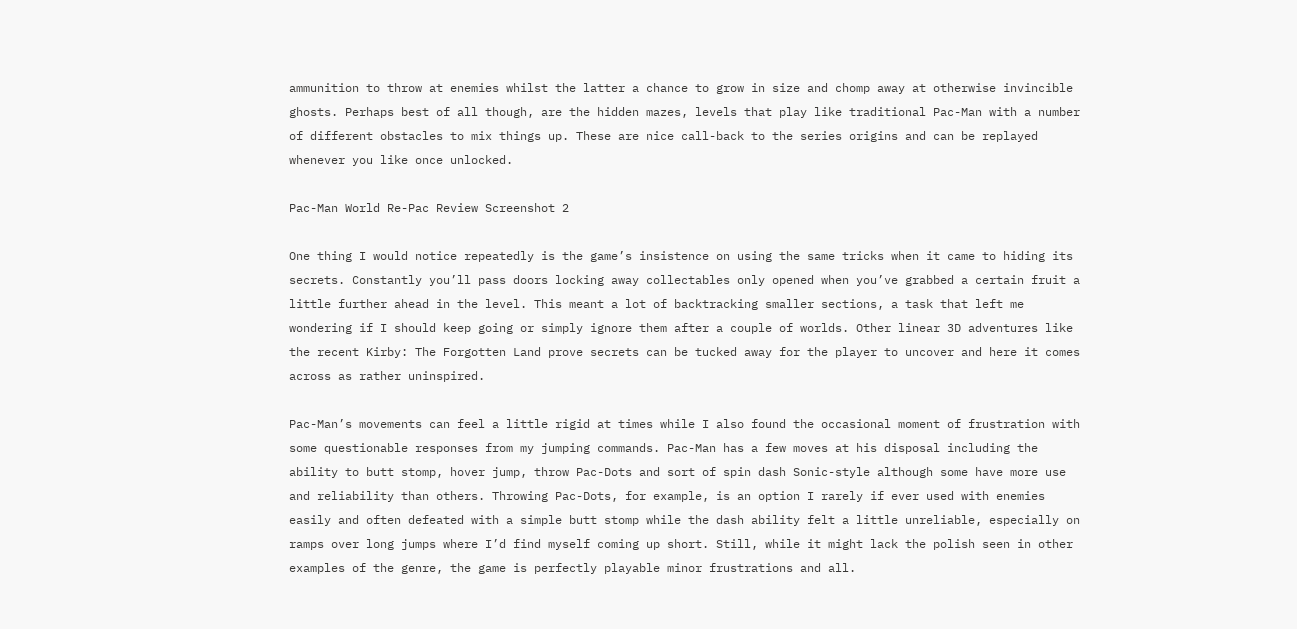ammunition to throw at enemies whilst the latter a chance to grow in size and chomp away at otherwise invincible ghosts. Perhaps best of all though, are the hidden mazes, levels that play like traditional Pac-Man with a number of different obstacles to mix things up. These are nice call-back to the series origins and can be replayed whenever you like once unlocked.

Pac-Man World Re-Pac Review Screenshot 2

One thing I would notice repeatedly is the game’s insistence on using the same tricks when it came to hiding its secrets. Constantly you’ll pass doors locking away collectables only opened when you’ve grabbed a certain fruit a little further ahead in the level. This meant a lot of backtracking smaller sections, a task that left me wondering if I should keep going or simply ignore them after a couple of worlds. Other linear 3D adventures like the recent Kirby: The Forgotten Land prove secrets can be tucked away for the player to uncover and here it comes across as rather uninspired.

Pac-Man’s movements can feel a little rigid at times while I also found the occasional moment of frustration with some questionable responses from my jumping commands. Pac-Man has a few moves at his disposal including the ability to butt stomp, hover jump, throw Pac-Dots and sort of spin dash Sonic-style although some have more use and reliability than others. Throwing Pac-Dots, for example, is an option I rarely if ever used with enemies easily and often defeated with a simple butt stomp while the dash ability felt a little unreliable, especially on ramps over long jumps where I’d find myself coming up short. Still, while it might lack the polish seen in other examples of the genre, the game is perfectly playable minor frustrations and all.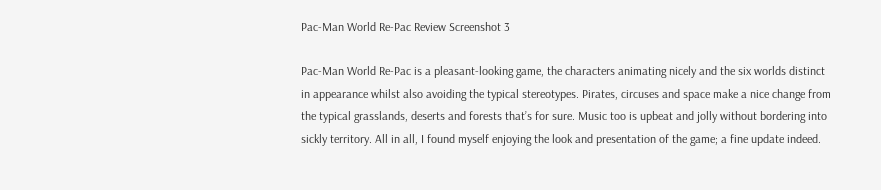Pac-Man World Re-Pac Review Screenshot 3

Pac-Man World Re-Pac is a pleasant-looking game, the characters animating nicely and the six worlds distinct in appearance whilst also avoiding the typical stereotypes. Pirates, circuses and space make a nice change from the typical grasslands, deserts and forests that’s for sure. Music too is upbeat and jolly without bordering into sickly territory. All in all, I found myself enjoying the look and presentation of the game; a fine update indeed.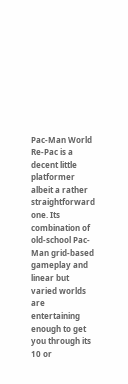Pac-Man World Re-Pac is a decent little platformer albeit a rather straightforward one. Its combination of old-school Pac-Man grid-based gameplay and linear but varied worlds are entertaining enough to get you through its 10 or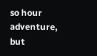so hour adventure, but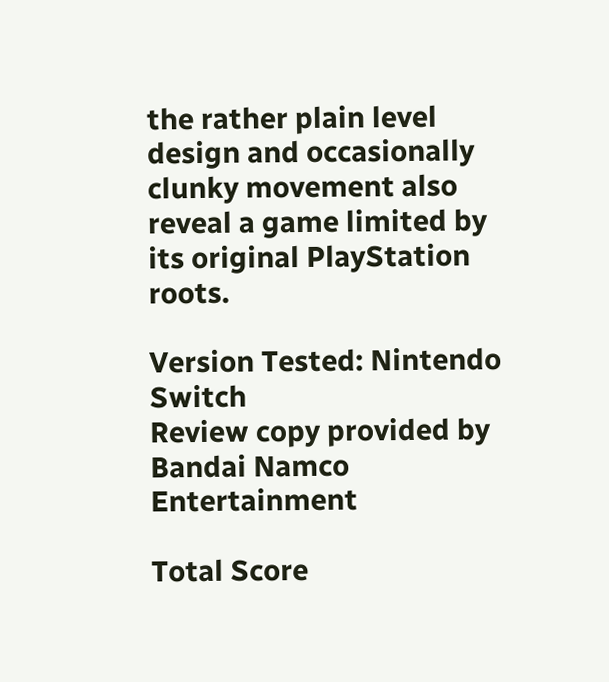the rather plain level design and occasionally clunky movement also reveal a game limited by its original PlayStation roots.

Version Tested: Nintendo Switch
Review copy provided by Bandai Namco Entertainment

Total Score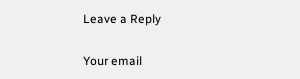Leave a Reply

Your email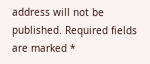address will not be published. Required fields are marked *